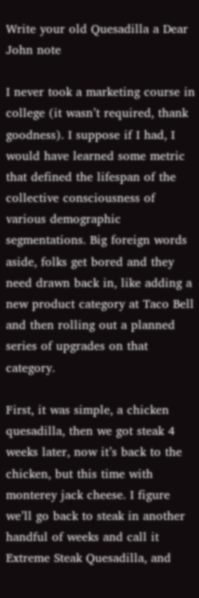Write your old Quesadilla a Dear John note

I never took a marketing course in college (it wasn’t required, thank goodness). I suppose if I had, I would have learned some metric that defined the lifespan of the collective consciousness of various demographic segmentations. Big foreign words aside, folks get bored and they need drawn back in, like adding a new product category at Taco Bell and then rolling out a planned series of upgrades on that category.

First, it was simple, a chicken quesadilla, then we got steak 4 weeks later, now it’s back to the chicken, but this time with monterey jack cheese. I figure we’ll go back to steak in another handful of weeks and call it Extreme Steak Quesadilla, and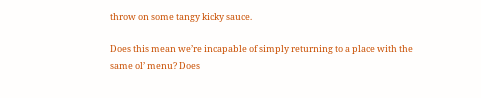throw on some tangy kicky sauce.

Does this mean we’re incapable of simply returning to a place with the same ol’ menu? Does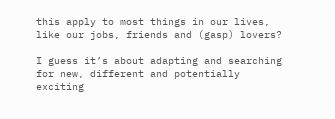this apply to most things in our lives, like our jobs, friends and (gasp) lovers?

I guess it’s about adapting and searching for new, different and potentially exciting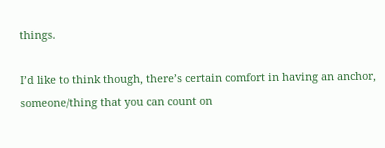things.

I’d like to think though, there’s certain comfort in having an anchor, someone/thing that you can count on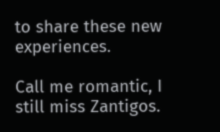to share these new experiences.

Call me romantic, I still miss Zantigos.